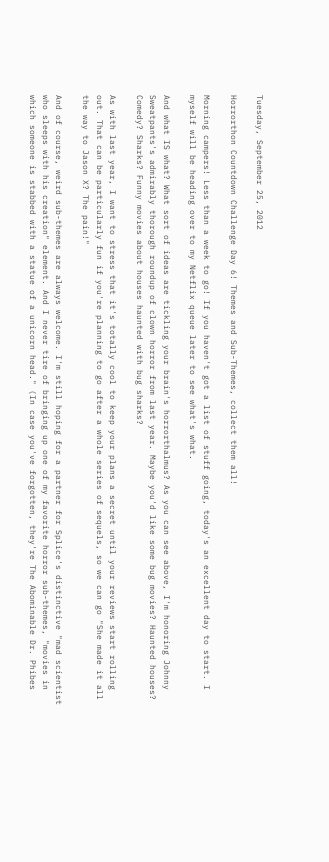Tuesday, September 25, 2012

Horrorthon Countdown Challenge Day 6! Themes and Sub-Themes, collect them all!

Morning campers! Less than a week to go! If you haven't got a list of stuff going, today's an excellent day to start. I myself will be heading over to my Netflix queue later to see what's what.

And what IS what? What sort of ideas are tickling your brain's horrorthalmus? As you can see above, I'm honoring Johnny Sweatpants's admirably thorough roundup of clown horror from last year. Maybe you'd like some bug movies? Haunted houses? Comedy? Sharks? Funny movies about houses haunted with bug sharks?

As with last year, I want to stress that it's totally cool to keep your plans a secret until your reviews start rolling out. That can be particularly fun if you're planning to go after a whole series of sequels, so we can go "She made it all the way to Jason X? The pain!"

And of course, weird sub-themes are always welcome. I'm still hoping for a partner for Splice's distinctive "mad scientist who sleeps with his creation" element. And I never tire of bringing up one of my favorite horror sub-themes, "movies in which someone is stabbed with a statue of a unicorn head." (In case you've forgotten, they're The Abominable Dr. Phibes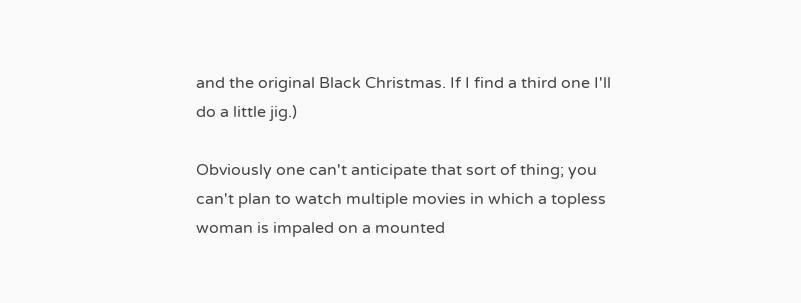and the original Black Christmas. If I find a third one I'll do a little jig.)

Obviously one can't anticipate that sort of thing; you can't plan to watch multiple movies in which a topless woman is impaled on a mounted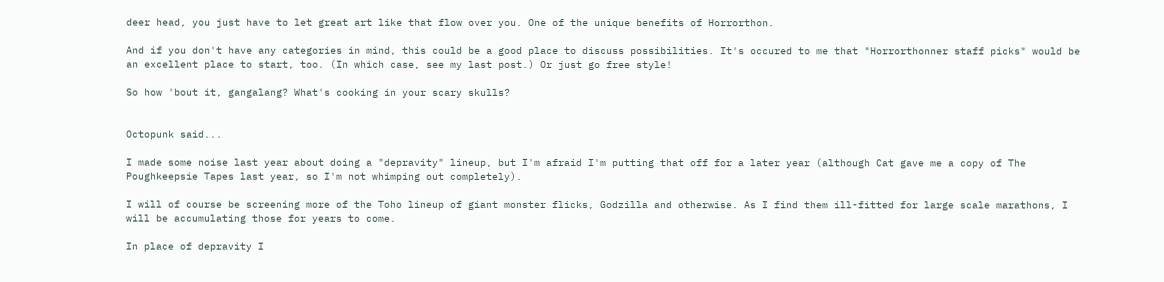deer head, you just have to let great art like that flow over you. One of the unique benefits of Horrorthon.

And if you don't have any categories in mind, this could be a good place to discuss possibilities. It's occured to me that "Horrorthonner staff picks" would be an excellent place to start, too. (In which case, see my last post.) Or just go free style!

So how 'bout it, gangalang? What's cooking in your scary skulls?


Octopunk said...

I made some noise last year about doing a "depravity" lineup, but I'm afraid I'm putting that off for a later year (although Cat gave me a copy of The Poughkeepsie Tapes last year, so I'm not whimping out completely).

I will of course be screening more of the Toho lineup of giant monster flicks, Godzilla and otherwise. As I find them ill-fitted for large scale marathons, I will be accumulating those for years to come.

In place of depravity I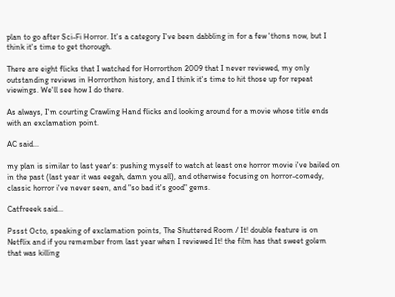plan to go after Sci-Fi Horror. It's a category I've been dabbling in for a few 'thons now, but I think it's time to get thorough.

There are eight flicks that I watched for Horrorthon 2009 that I never reviewed, my only outstanding reviews in Horrorthon history, and I think it's time to hit those up for repeat viewings. We'll see how I do there.

As always, I'm courting Crawling Hand flicks and looking around for a movie whose title ends with an exclamation point.

AC said...

my plan is similar to last year's: pushing myself to watch at least one horror movie i've bailed on in the past (last year it was eegah, damn you all), and otherwise focusing on horror-comedy, classic horror i've never seen, and "so bad it's good" gems.

Catfreeek said...

Pssst Octo, speaking of exclamation points, The Shuttered Room / It! double feature is on Netflix and if you remember from last year when I reviewed It! the film has that sweet golem that was killing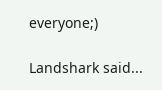everyone;)

Landshark said...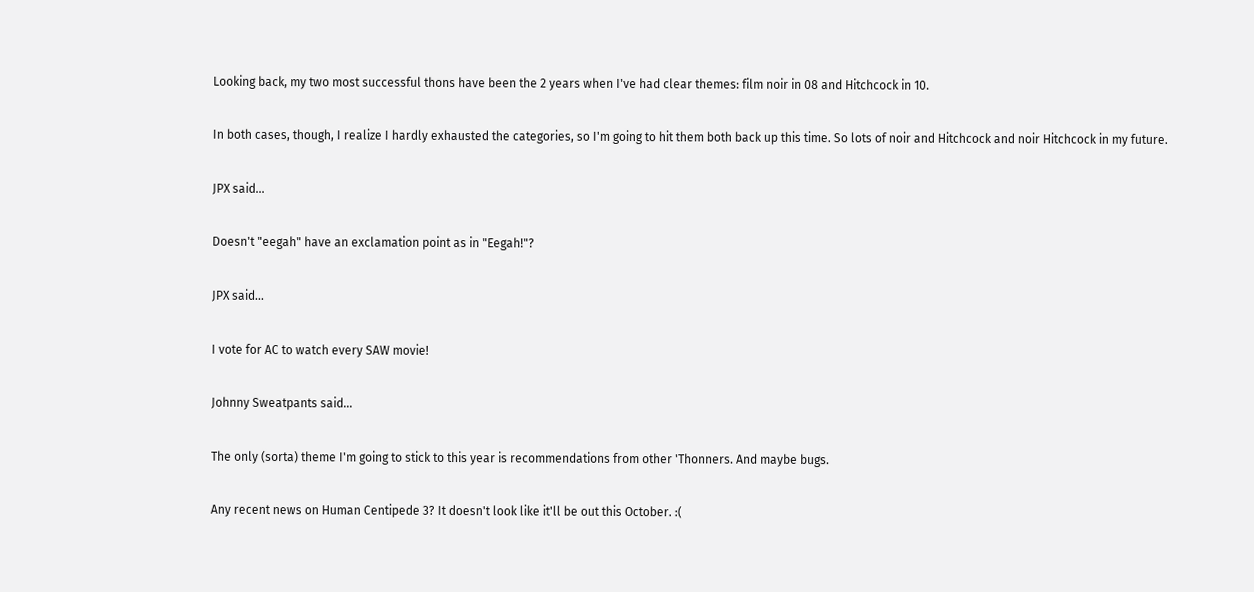Looking back, my two most successful thons have been the 2 years when I've had clear themes: film noir in 08 and Hitchcock in 10.

In both cases, though, I realize I hardly exhausted the categories, so I'm going to hit them both back up this time. So lots of noir and Hitchcock and noir Hitchcock in my future.

JPX said...

Doesn't "eegah" have an exclamation point as in "Eegah!"?

JPX said...

I vote for AC to watch every SAW movie!

Johnny Sweatpants said...

The only (sorta) theme I'm going to stick to this year is recommendations from other 'Thonners. And maybe bugs.

Any recent news on Human Centipede 3? It doesn't look like it'll be out this October. :(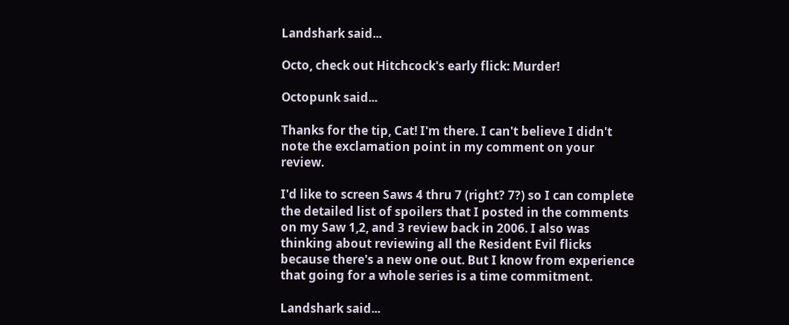Landshark said...

Octo, check out Hitchcock's early flick: Murder!

Octopunk said...

Thanks for the tip, Cat! I'm there. I can't believe I didn't note the exclamation point in my comment on your review.

I'd like to screen Saws 4 thru 7 (right? 7?) so I can complete the detailed list of spoilers that I posted in the comments on my Saw 1,2, and 3 review back in 2006. I also was thinking about reviewing all the Resident Evil flicks because there's a new one out. But I know from experience that going for a whole series is a time commitment.

Landshark said...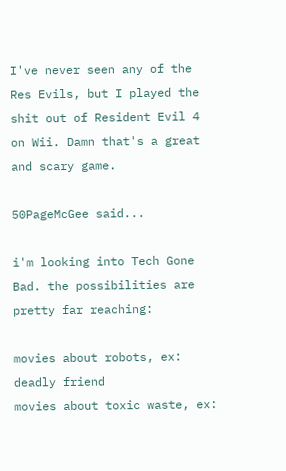I've never seen any of the Res Evils, but I played the shit out of Resident Evil 4 on Wii. Damn that's a great and scary game.

50PageMcGee said...

i'm looking into Tech Gone Bad. the possibilities are pretty far reaching:

movies about robots, ex: deadly friend
movies about toxic waste, ex: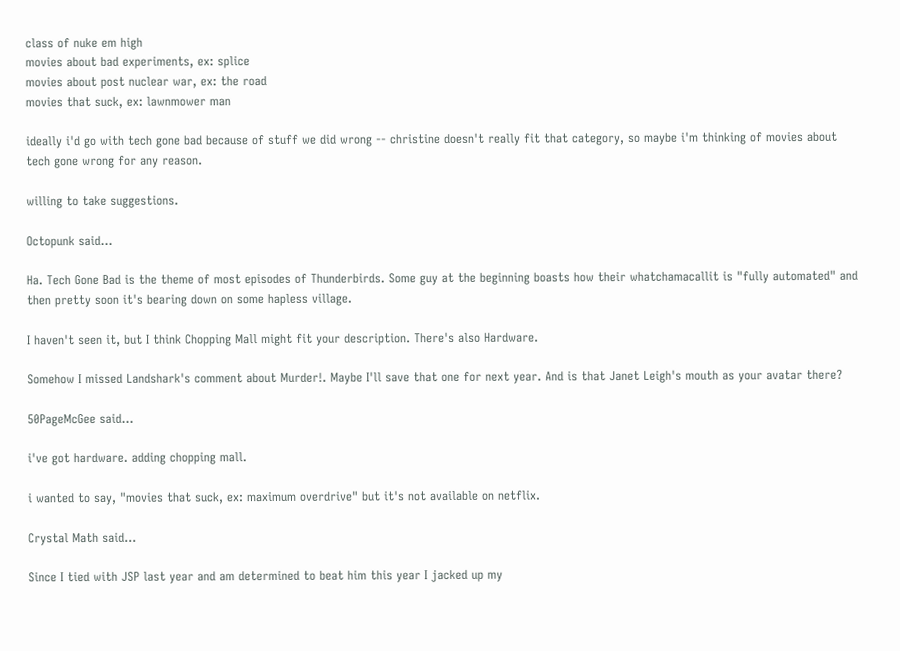class of nuke em high
movies about bad experiments, ex: splice
movies about post nuclear war, ex: the road
movies that suck, ex: lawnmower man

ideally i'd go with tech gone bad because of stuff we did wrong -- christine doesn't really fit that category, so maybe i'm thinking of movies about tech gone wrong for any reason.

willing to take suggestions.

Octopunk said...

Ha. Tech Gone Bad is the theme of most episodes of Thunderbirds. Some guy at the beginning boasts how their whatchamacallit is "fully automated" and then pretty soon it's bearing down on some hapless village.

I haven't seen it, but I think Chopping Mall might fit your description. There's also Hardware.

Somehow I missed Landshark's comment about Murder!. Maybe I'll save that one for next year. And is that Janet Leigh's mouth as your avatar there?

50PageMcGee said...

i've got hardware. adding chopping mall.

i wanted to say, "movies that suck, ex: maximum overdrive" but it's not available on netflix.

Crystal Math said...

Since I tied with JSP last year and am determined to beat him this year I jacked up my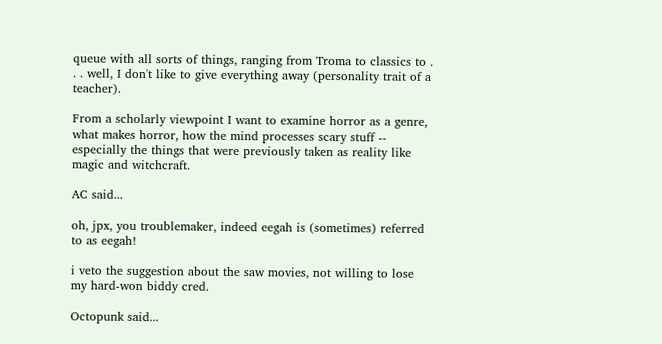queue with all sorts of things, ranging from Troma to classics to . . . well, I don't like to give everything away (personality trait of a teacher).

From a scholarly viewpoint I want to examine horror as a genre, what makes horror, how the mind processes scary stuff -- especially the things that were previously taken as reality like magic and witchcraft.

AC said...

oh, jpx, you troublemaker, indeed eegah is (sometimes) referred to as eegah!

i veto the suggestion about the saw movies, not willing to lose my hard-won biddy cred.

Octopunk said...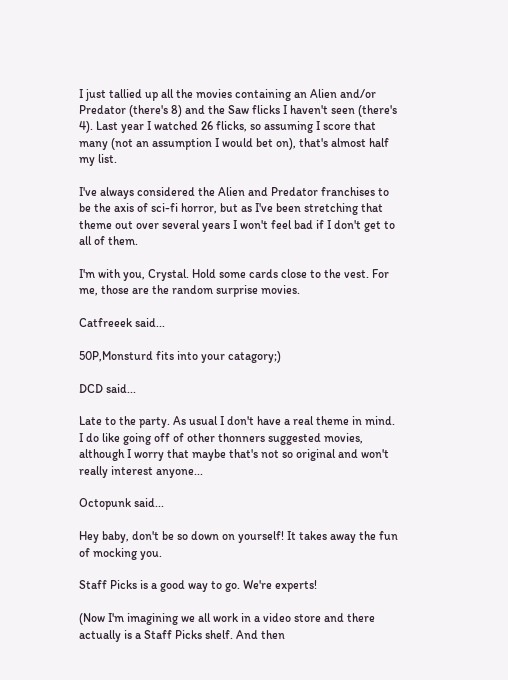I just tallied up all the movies containing an Alien and/or Predator (there's 8) and the Saw flicks I haven't seen (there's 4). Last year I watched 26 flicks, so assuming I score that many (not an assumption I would bet on), that's almost half my list.

I've always considered the Alien and Predator franchises to be the axis of sci-fi horror, but as I've been stretching that theme out over several years I won't feel bad if I don't get to all of them.

I'm with you, Crystal. Hold some cards close to the vest. For me, those are the random surprise movies.

Catfreeek said...

50P,Monsturd fits into your catagory;)

DCD said...

Late to the party. As usual I don't have a real theme in mind. I do like going off of other thonners suggested movies, although I worry that maybe that's not so original and won't really interest anyone...

Octopunk said...

Hey baby, don't be so down on yourself! It takes away the fun of mocking you.

Staff Picks is a good way to go. We're experts!

(Now I'm imagining we all work in a video store and there actually is a Staff Picks shelf. And then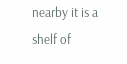nearby it is a shelf of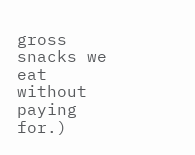gross snacks we eat without paying for.)